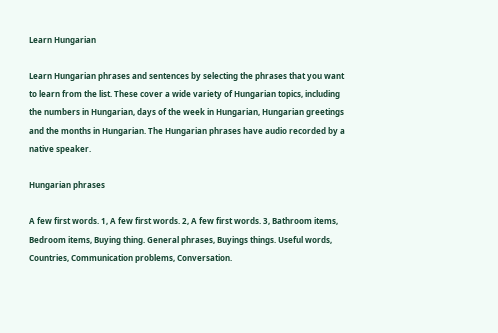Learn Hungarian

Learn Hungarian phrases and sentences by selecting the phrases that you want to learn from the list. These cover a wide variety of Hungarian topics, including the numbers in Hungarian, days of the week in Hungarian, Hungarian greetings and the months in Hungarian. The Hungarian phrases have audio recorded by a native speaker.

Hungarian phrases

A few first words. 1, A few first words. 2, A few first words. 3, Bathroom items, Bedroom items, Buying thing. General phrases, Buyings things. Useful words, Countries, Communication problems, Conversation.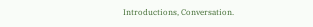Introductions, Conversation.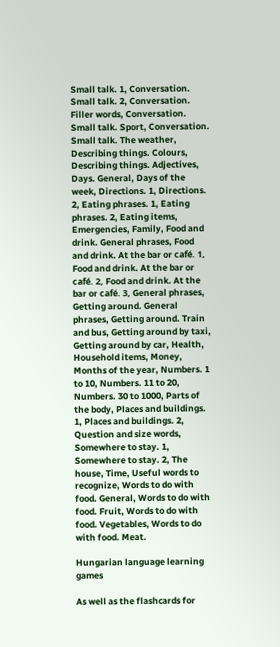Small talk. 1, Conversation. Small talk. 2, Conversation. Filler words, Conversation. Small talk. Sport, Conversation. Small talk. The weather, Describing things. Colours, Describing things. Adjectives, Days. General, Days of the week, Directions. 1, Directions. 2, Eating phrases. 1, Eating phrases. 2, Eating items, Emergencies, Family, Food and drink. General phrases, Food and drink. At the bar or café. 1, Food and drink. At the bar or café. 2, Food and drink. At the bar or café. 3, General phrases, Getting around. General phrases, Getting around. Train and bus, Getting around by taxi, Getting around by car, Health, Household items, Money, Months of the year, Numbers. 1 to 10, Numbers. 11 to 20, Numbers. 30 to 1000, Parts of the body, Places and buildings. 1, Places and buildings. 2, Question and size words, Somewhere to stay. 1, Somewhere to stay. 2, The house, Time, Useful words to recognize, Words to do with food. General, Words to do with food. Fruit, Words to do with food. Vegetables, Words to do with food. Meat.

Hungarian language learning games

As well as the flashcards for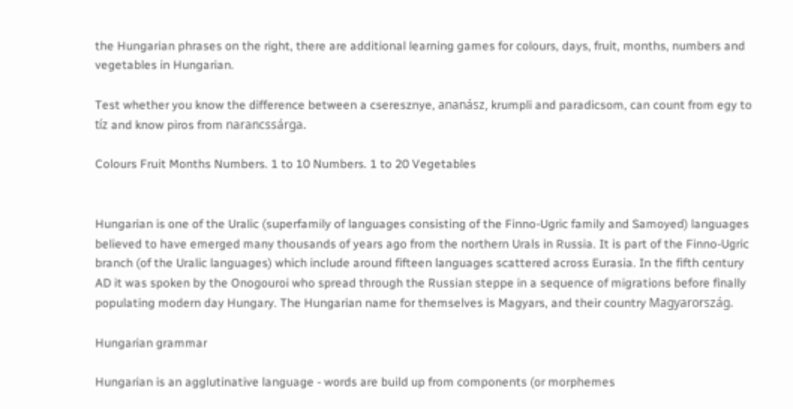the Hungarian phrases on the right, there are additional learning games for colours, days, fruit, months, numbers and vegetables in Hungarian.

Test whether you know the difference between a cseresznye, ananász, krumpli and paradicsom, can count from egy to tíz and know piros from narancssárga.

Colours Fruit Months Numbers. 1 to 10 Numbers. 1 to 20 Vegetables


Hungarian is one of the Uralic (superfamily of languages consisting of the Finno-Ugric family and Samoyed) languages believed to have emerged many thousands of years ago from the northern Urals in Russia. It is part of the Finno-Ugric branch (of the Uralic languages) which include around fifteen languages scattered across Eurasia. In the fifth century AD it was spoken by the Onogouroi who spread through the Russian steppe in a sequence of migrations before finally populating modern day Hungary. The Hungarian name for themselves is Magyars, and their country Magyarország.

Hungarian grammar

Hungarian is an agglutinative language - words are build up from components (or morphemes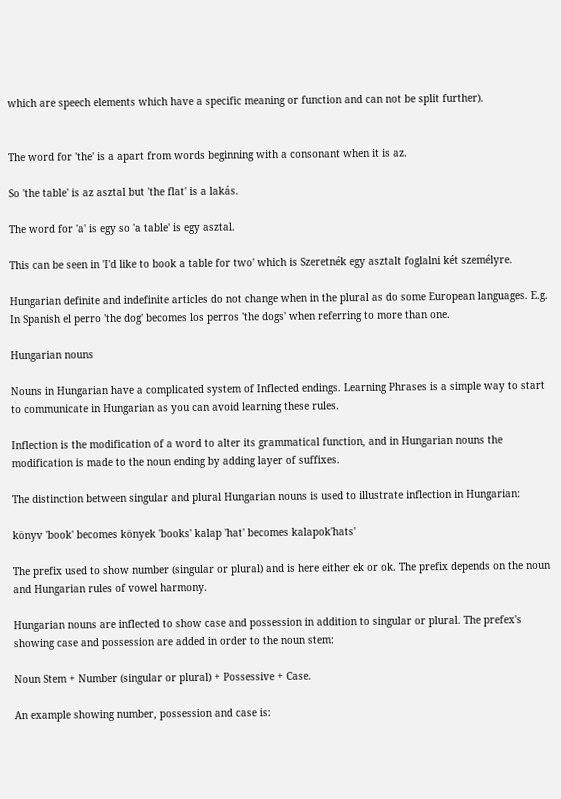which are speech elements which have a specific meaning or function and can not be split further).


The word for 'the' is a apart from words beginning with a consonant when it is az.

So 'the table' is az asztal but 'the flat' is a lakás.

The word for 'a' is egy so 'a table' is egy asztal.

This can be seen in 'I'd like to book a table for two' which is Szeretnék egy asztalt foglalni két személyre.

Hungarian definite and indefinite articles do not change when in the plural as do some European languages. E.g. In Spanish el perro 'the dog' becomes los perros 'the dogs' when referring to more than one.

Hungarian nouns

Nouns in Hungarian have a complicated system of Inflected endings. Learning Phrases is a simple way to start to communicate in Hungarian as you can avoid learning these rules.

Inflection is the modification of a word to alter its grammatical function, and in Hungarian nouns the modification is made to the noun ending by adding layer of suffixes.

The distinction between singular and plural Hungarian nouns is used to illustrate inflection in Hungarian:

könyv 'book' becomes könyek 'books' kalap 'hat' becomes kalapok'hats'

The prefix used to show number (singular or plural) and is here either ek or ok. The prefix depends on the noun and Hungarian rules of vowel harmony.

Hungarian nouns are inflected to show case and possession in addition to singular or plural. The prefex's showing case and possession are added in order to the noun stem:

Noun Stem + Number (singular or plural) + Possessive + Case.

An example showing number, possession and case is: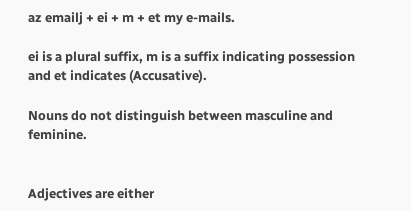az emailj + ei + m + et my e-mails.

ei is a plural suffix, m is a suffix indicating possession and et indicates (Accusative).

Nouns do not distinguish between masculine and feminine.


Adjectives are either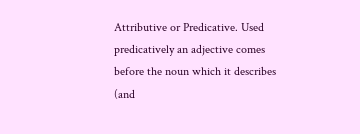Attributive or Predicative. Used predicatively an adjective comes before the noun which it describes (and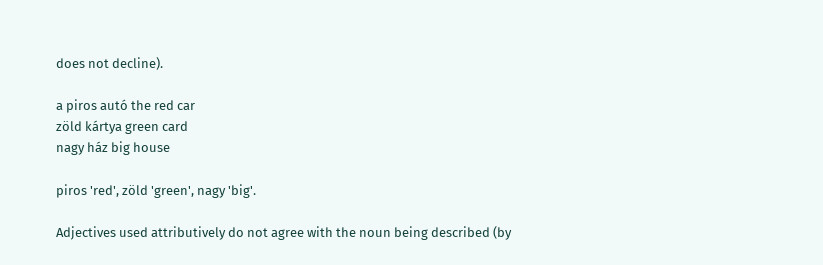does not decline).

a piros autó the red car
zöld kártya green card
nagy ház big house

piros 'red', zöld 'green', nagy 'big'.

Adjectives used attributively do not agree with the noun being described (by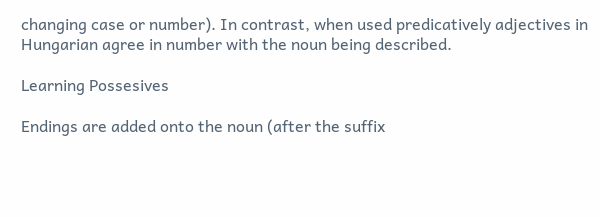changing case or number). In contrast, when used predicatively adjectives in Hungarian agree in number with the noun being described.

Learning Possesives

Endings are added onto the noun (after the suffix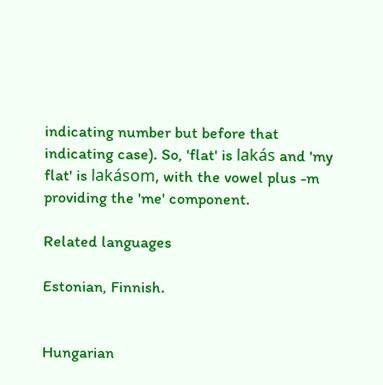indicating number but before that indicating case). So, 'flat' is lakás and 'my flat' is lakásom, with the vowel plus -m providing the 'me' component.

Related languages

Estonian, Finnish.


Hungarian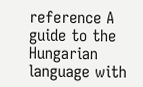reference A guide to the Hungarian language with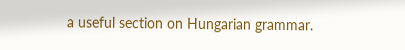a useful section on Hungarian grammar.